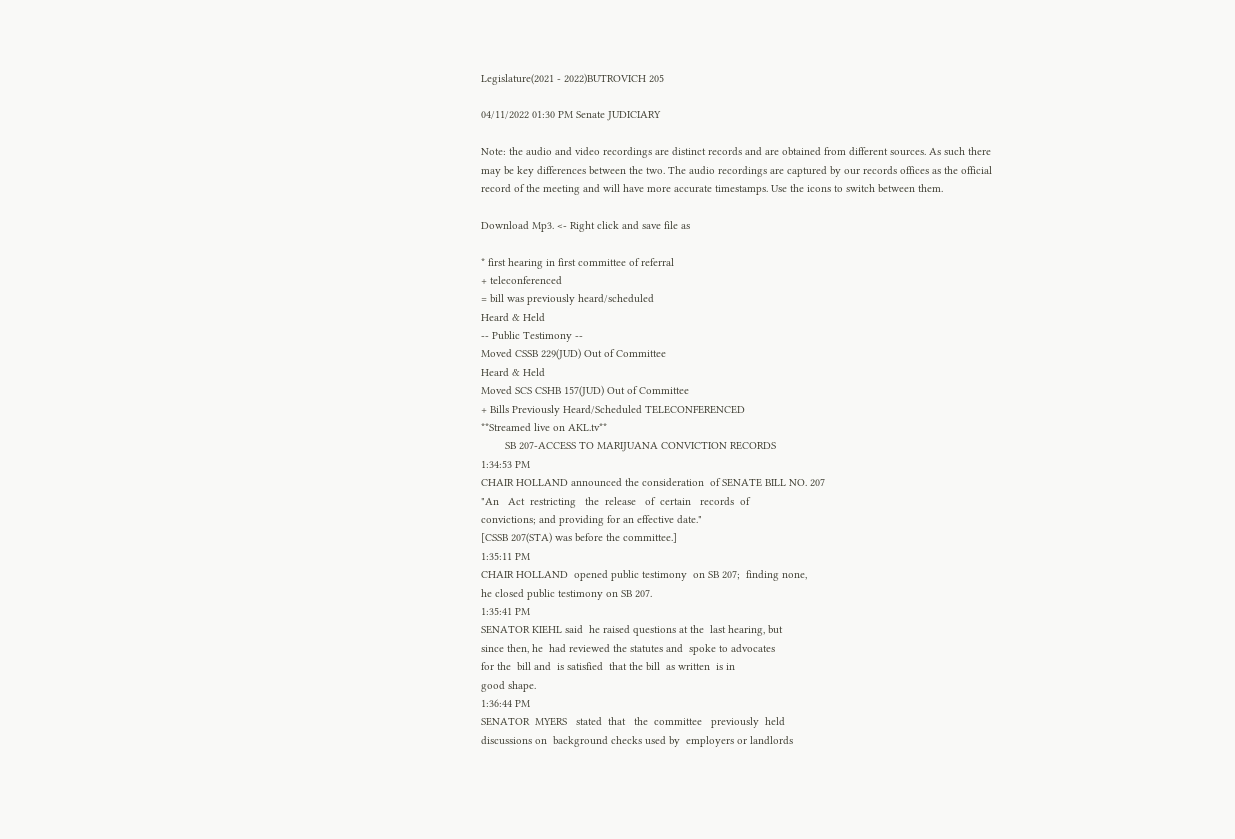Legislature(2021 - 2022)BUTROVICH 205

04/11/2022 01:30 PM Senate JUDICIARY

Note: the audio and video recordings are distinct records and are obtained from different sources. As such there may be key differences between the two. The audio recordings are captured by our records offices as the official record of the meeting and will have more accurate timestamps. Use the icons to switch between them.

Download Mp3. <- Right click and save file as

* first hearing in first committee of referral
+ teleconferenced
= bill was previously heard/scheduled
Heard & Held
-- Public Testimony --
Moved CSSB 229(JUD) Out of Committee
Heard & Held
Moved SCS CSHB 157(JUD) Out of Committee
+ Bills Previously Heard/Scheduled TELECONFERENCED
**Streamed live on AKL.tv**
        SB 207-ACCESS TO MARIJUANA CONVICTION RECORDS
1:34:53 PM
CHAIR HOLLAND announced the consideration  of SENATE BILL NO. 207
"An   Act  restricting   the  release   of  certain   records  of
convictions; and providing for an effective date."
[CSSB 207(STA) was before the committee.]
1:35:11 PM
CHAIR HOLLAND  opened public testimony  on SB 207;  finding none,
he closed public testimony on SB 207.
1:35:41 PM
SENATOR KIEHL said  he raised questions at the  last hearing, but
since then, he  had reviewed the statutes and  spoke to advocates
for the  bill and  is satisfied  that the bill  as written  is in
good shape.
1:36:44 PM
SENATOR  MYERS   stated  that   the  committee   previously  held
discussions on  background checks used by  employers or landlords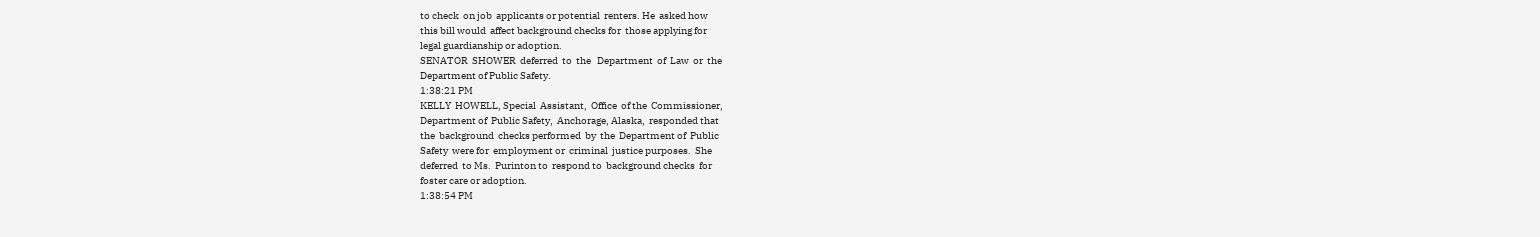to check  on job  applicants or potential  renters. He  asked how
this bill would  affect background checks for  those applying for
legal guardianship or adoption.
SENATOR  SHOWER  deferred  to  the   Department  of  Law  or  the
Department of Public Safety.
1:38:21 PM
KELLY  HOWELL, Special  Assistant,  Office  of the  Commissioner,
Department of  Public Safety,  Anchorage, Alaska,  responded that
the  background  checks performed  by  the  Department of  Public
Safety  were for  employment or  criminal  justice purposes.  She
deferred  to Ms.  Purinton to  respond to  background checks  for
foster care or adoption.
1:38:54 PM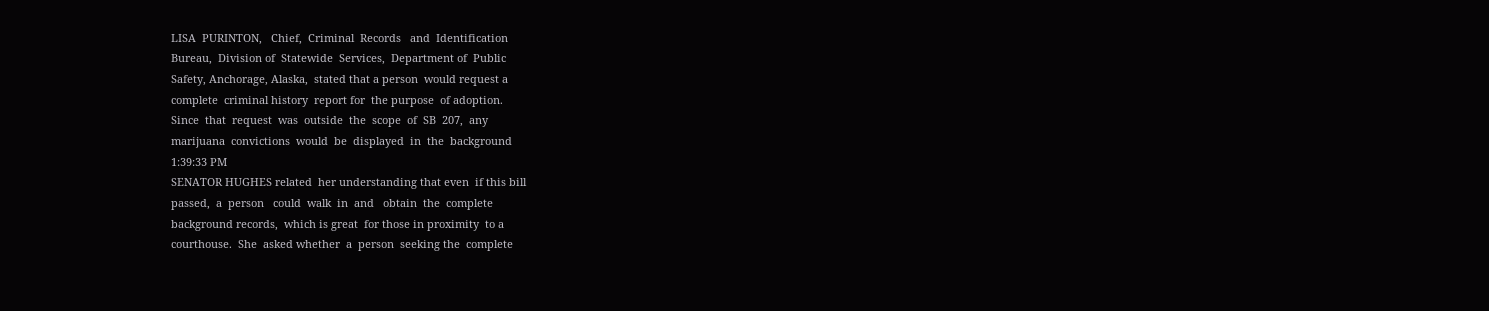LISA  PURINTON,   Chief,  Criminal  Records   and  Identification
Bureau,  Division of  Statewide  Services,  Department of  Public
Safety, Anchorage, Alaska,  stated that a person  would request a
complete  criminal history  report for  the purpose  of adoption.
Since  that  request  was  outside  the  scope  of  SB  207,  any
marijuana  convictions  would  be  displayed  in  the  background
1:39:33 PM
SENATOR HUGHES related  her understanding that even  if this bill
passed,  a  person   could  walk  in  and   obtain  the  complete
background records,  which is great  for those in proximity  to a
courthouse.  She  asked whether  a  person  seeking the  complete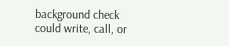background check could write, call, or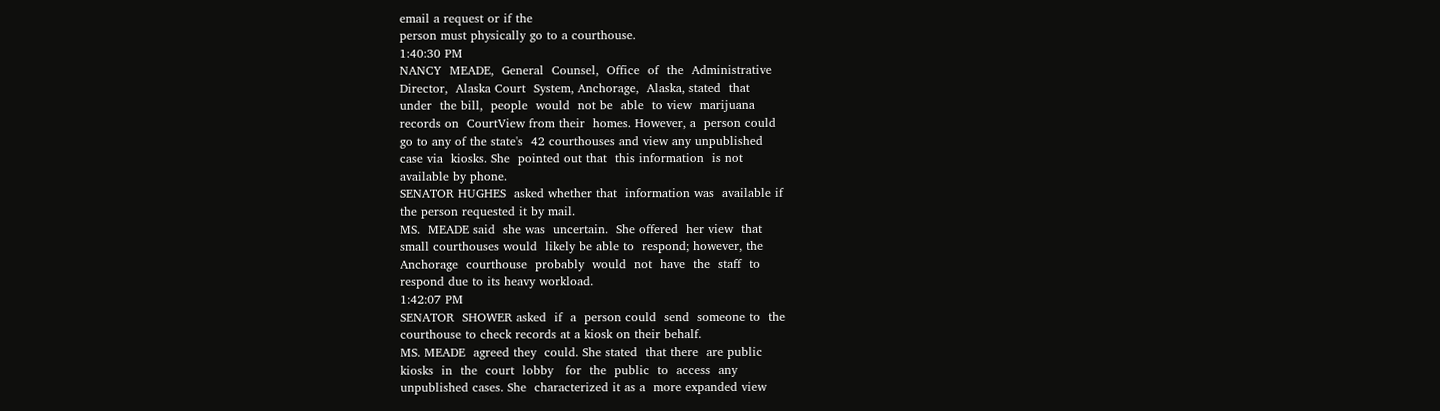email a request or if the
person must physically go to a courthouse.
1:40:30 PM
NANCY  MEADE,  General  Counsel,  Office  of  the  Administrative
Director,  Alaska Court  System, Anchorage,  Alaska, stated  that
under  the bill,  people  would  not be  able  to view  marijuana
records on  CourtView from their  homes. However, a  person could
go to any of the state's  42 courthouses and view any unpublished
case via  kiosks. She  pointed out that  this information  is not
available by phone.
SENATOR HUGHES  asked whether that  information was  available if
the person requested it by mail.
MS.  MEADE said  she was  uncertain.  She offered  her view  that
small courthouses would  likely be able to  respond; however, the
Anchorage  courthouse  probably  would  not  have  the  staff  to
respond due to its heavy workload.
1:42:07 PM
SENATOR  SHOWER asked  if  a  person could  send  someone to  the
courthouse to check records at a kiosk on their behalf.
MS. MEADE  agreed they  could. She stated  that there  are public
kiosks  in  the  court  lobby   for  the  public  to  access  any
unpublished cases. She  characterized it as a  more expanded view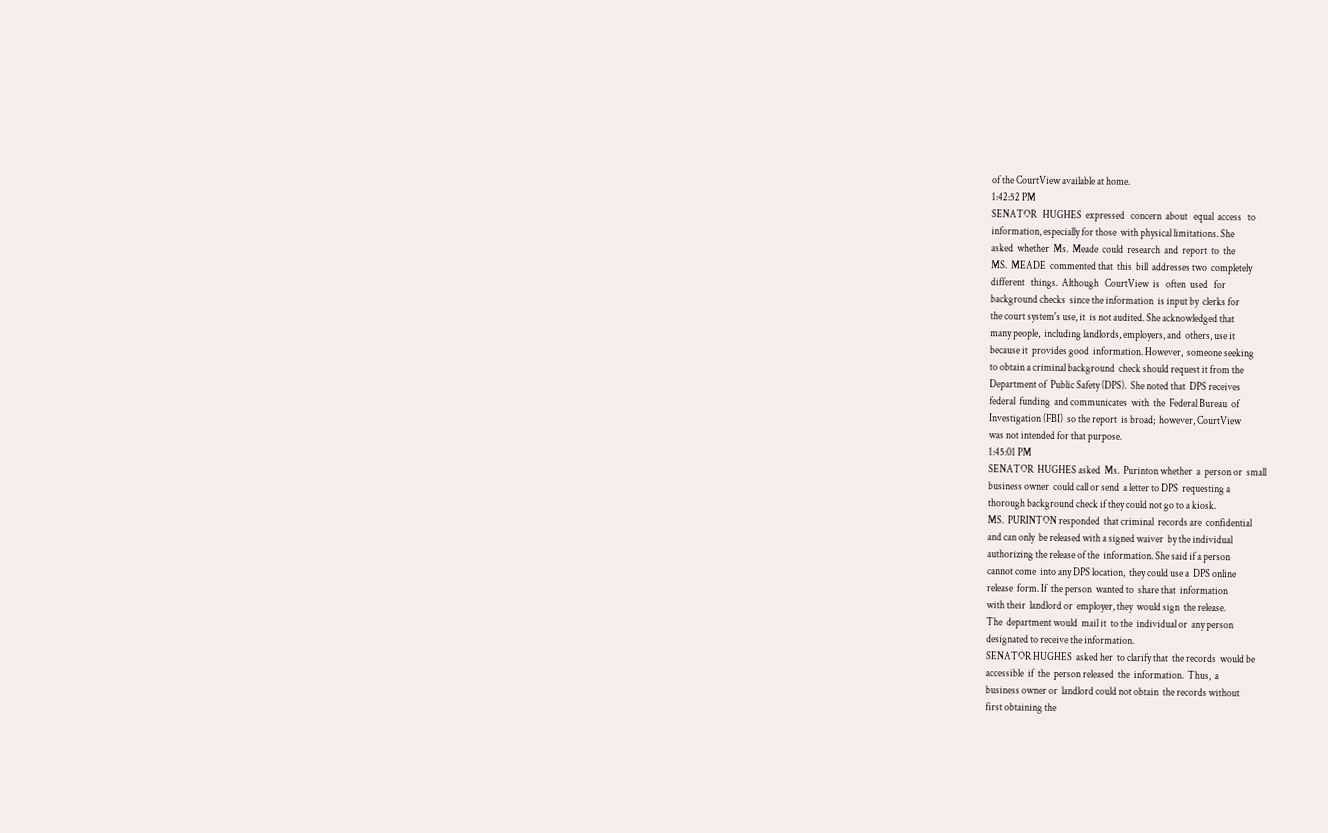of the CourtView available at home.
1:42:52 PM
SENATOR   HUGHES  expressed   concern  about   equal  access   to
information, especially for those  with physical limitations. She
asked  whether  Ms.  Meade  could  research  and  report  to  the
MS.  MEADE  commented that  this  bill  addresses two  completely
different   things.  Although   CourtView  is   often  used   for
background checks  since the information  is input by  clerks for
the court system's use, it  is not audited. She acknowledged that
many people,  including landlords, employers, and  others, use it
because it  provides good  information. However,  someone seeking
to obtain a criminal background  check should request it from the
Department of  Public Safety (DPS).  She noted that  DPS receives
federal  funding  and communicates  with  the  Federal Bureau  of
Investigation (FBI)  so the report  is broad;  however, CourtView
was not intended for that purpose.
1:45:01 PM
SENATOR  HUGHES asked  Ms.  Purinton whether  a  person or  small
business owner  could call or send  a letter to DPS  requesting a
thorough background check if they could not go to a kiosk.
MS.  PURINTON responded  that criminal  records are  confidential
and can only  be released with a signed waiver  by the individual
authorizing the release of the  information. She said if a person
cannot come  into any DPS location,  they could use a  DPS online
release  form. If  the person  wanted to  share that  information
with their  landlord or  employer, they  would sign  the release.
The  department would  mail it  to the  individual or  any person
designated to receive the information.
SENATOR HUGHES  asked her  to clarify that  the records  would be
accessible  if  the  person released  the  information.  Thus,  a
business owner or  landlord could not obtain  the records without
first obtaining the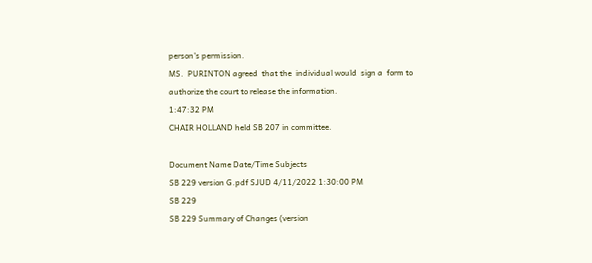person's permission.
MS.  PURINTON agreed  that the  individual would  sign a  form to
authorize the court to release the information.
1:47:32 PM
CHAIR HOLLAND held SB 207 in committee.

Document Name Date/Time Subjects
SB 229 version G.pdf SJUD 4/11/2022 1:30:00 PM
SB 229
SB 229 Summary of Changes (version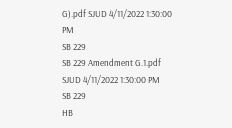G).pdf SJUD 4/11/2022 1:30:00 PM
SB 229
SB 229 Amendment G.1.pdf SJUD 4/11/2022 1:30:00 PM
SB 229
HB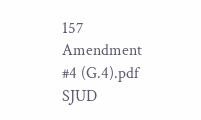157 Amendment #4 (G.4).pdf SJUD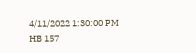4/11/2022 1:30:00 PM
HB 157